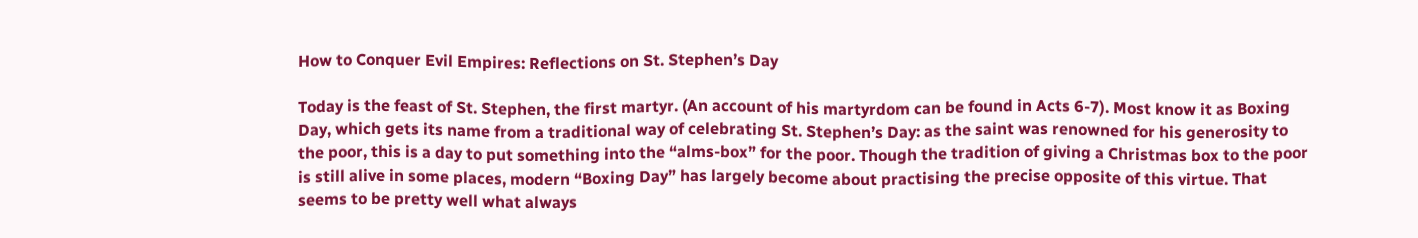How to Conquer Evil Empires: Reflections on St. Stephen’s Day

Today is the feast of St. Stephen, the first martyr. (An account of his martyrdom can be found in Acts 6-7). Most know it as Boxing Day, which gets its name from a traditional way of celebrating St. Stephen’s Day: as the saint was renowned for his generosity to the poor, this is a day to put something into the “alms-box” for the poor. Though the tradition of giving a Christmas box to the poor is still alive in some places, modern “Boxing Day” has largely become about practising the precise opposite of this virtue. That seems to be pretty well what always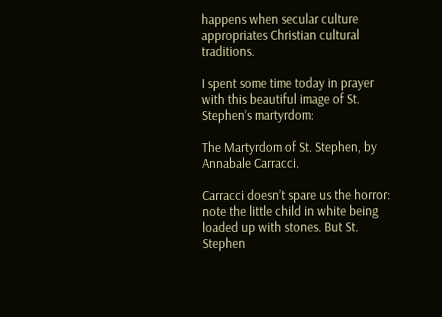happens when secular culture appropriates Christian cultural traditions.

I spent some time today in prayer with this beautiful image of St. Stephen’s martyrdom:

The Martyrdom of St. Stephen, by Annabale Carracci.

Carracci doesn’t spare us the horror: note the little child in white being loaded up with stones. But St. Stephen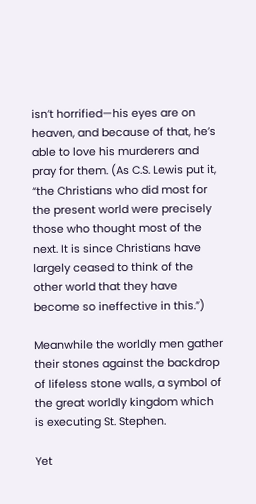isn’t horrified—his eyes are on heaven, and because of that, he’s able to love his murderers and pray for them. (As C.S. Lewis put it, “the Christians who did most for the present world were precisely those who thought most of the next. It is since Christians have largely ceased to think of the other world that they have become so ineffective in this.”)

Meanwhile the worldly men gather their stones against the backdrop of lifeless stone walls, a symbol of the great worldly kingdom which is executing St. Stephen.

Yet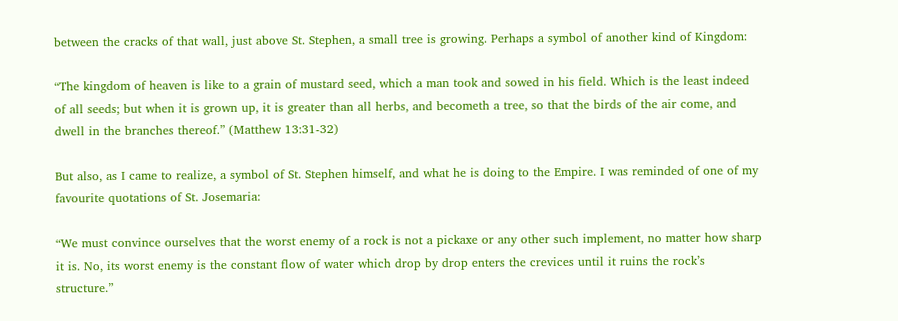between the cracks of that wall, just above St. Stephen, a small tree is growing. Perhaps a symbol of another kind of Kingdom:

“The kingdom of heaven is like to a grain of mustard seed, which a man took and sowed in his field. Which is the least indeed of all seeds; but when it is grown up, it is greater than all herbs, and becometh a tree, so that the birds of the air come, and dwell in the branches thereof.” (Matthew 13:31-32)

But also, as I came to realize, a symbol of St. Stephen himself, and what he is doing to the Empire. I was reminded of one of my favourite quotations of St. Josemaria:

“We must convince ourselves that the worst enemy of a rock is not a pickaxe or any other such implement, no matter how sharp it is. No, its worst enemy is the constant flow of water which drop by drop enters the crevices until it ruins the rock’s structure.”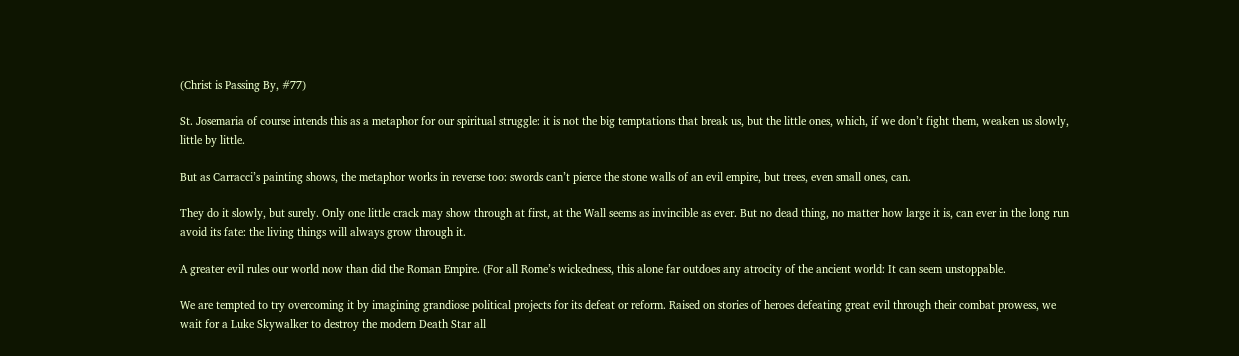(Christ is Passing By, #77)

St. Josemaria of course intends this as a metaphor for our spiritual struggle: it is not the big temptations that break us, but the little ones, which, if we don’t fight them, weaken us slowly, little by little.

But as Carracci’s painting shows, the metaphor works in reverse too: swords can’t pierce the stone walls of an evil empire, but trees, even small ones, can.

They do it slowly, but surely. Only one little crack may show through at first, at the Wall seems as invincible as ever. But no dead thing, no matter how large it is, can ever in the long run avoid its fate: the living things will always grow through it.

A greater evil rules our world now than did the Roman Empire. (For all Rome’s wickedness, this alone far outdoes any atrocity of the ancient world: It can seem unstoppable.

We are tempted to try overcoming it by imagining grandiose political projects for its defeat or reform. Raised on stories of heroes defeating great evil through their combat prowess, we wait for a Luke Skywalker to destroy the modern Death Star all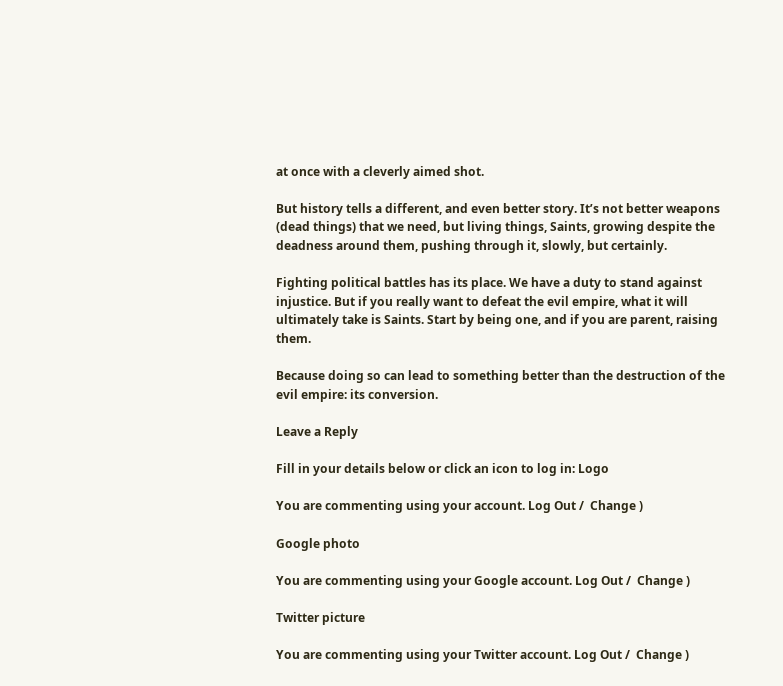at once with a cleverly aimed shot.

But history tells a different, and even better story. It’s not better weapons (dead things) that we need, but living things, Saints, growing despite the deadness around them, pushing through it, slowly, but certainly.

Fighting political battles has its place. We have a duty to stand against injustice. But if you really want to defeat the evil empire, what it will ultimately take is Saints. Start by being one, and if you are parent, raising them.

Because doing so can lead to something better than the destruction of the evil empire: its conversion.

Leave a Reply

Fill in your details below or click an icon to log in: Logo

You are commenting using your account. Log Out /  Change )

Google photo

You are commenting using your Google account. Log Out /  Change )

Twitter picture

You are commenting using your Twitter account. Log Out /  Change )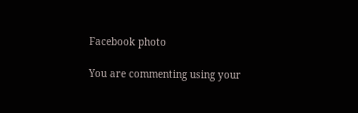Facebook photo

You are commenting using your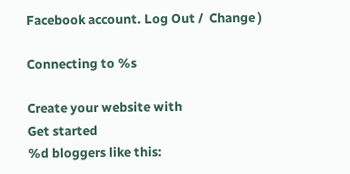Facebook account. Log Out /  Change )

Connecting to %s

Create your website with
Get started
%d bloggers like this: